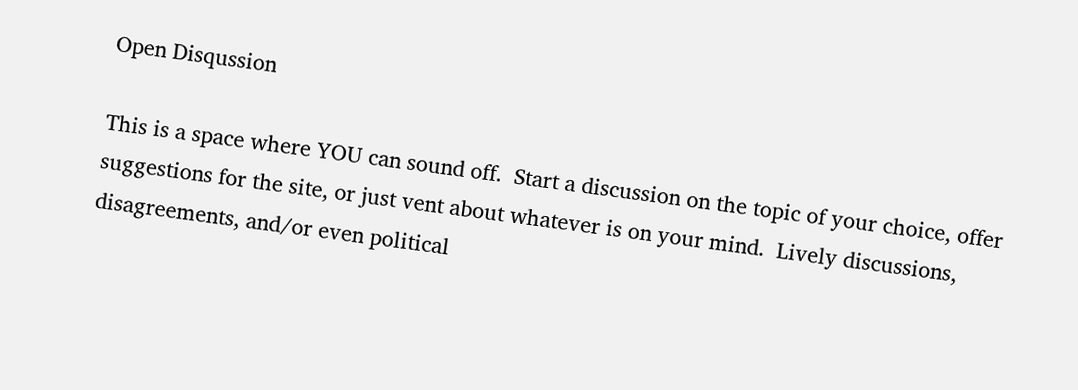Open Disqussion

This is a space where YOU can sound off.  Start a discussion on the topic of your choice, offer suggestions for the site, or just vent about whatever is on your mind.  Lively discussions, disagreements, and/or even political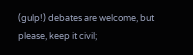(gulp!) debates are welcome, but please, keep it civil;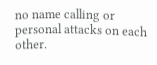no name calling or personal attacks on each other.